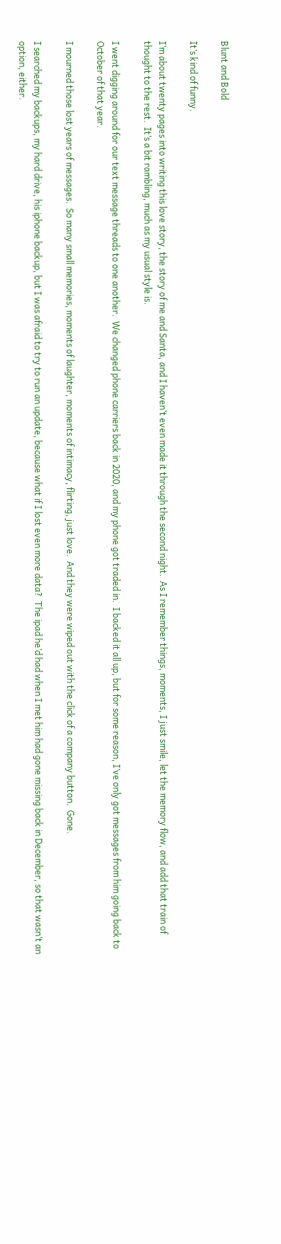Blunt and Bold

It’s kind of funny.

I’m about twenty pages into writing this love story, the story of me and Santa, and I haven’t even made it through the second night.  As I remember things, moments, I just smile, let the memory flow, and add that train of thought to the rest.  It’s a bit rambling, much as my usual style is.

I went digging around for our text message threads to one another.  We changed phone carriers back in 2020, and my phone got traded in.  I backed it all up, but for some reason, I’ve only got messages from him going back to October of that year.

I mourned those lost years of messages.  So many small memories, moments of laughter, moments of intimacy, flirting, just love.  And they were wiped out with the click of a company button.  Gone.

I searched my backups, my hard drive, his iphone backup, but I was afraid to try to run an update, because what if I lost even more data?  The ipad he’d had when I met him had gone missing back in December, so that wasn’t an option, either.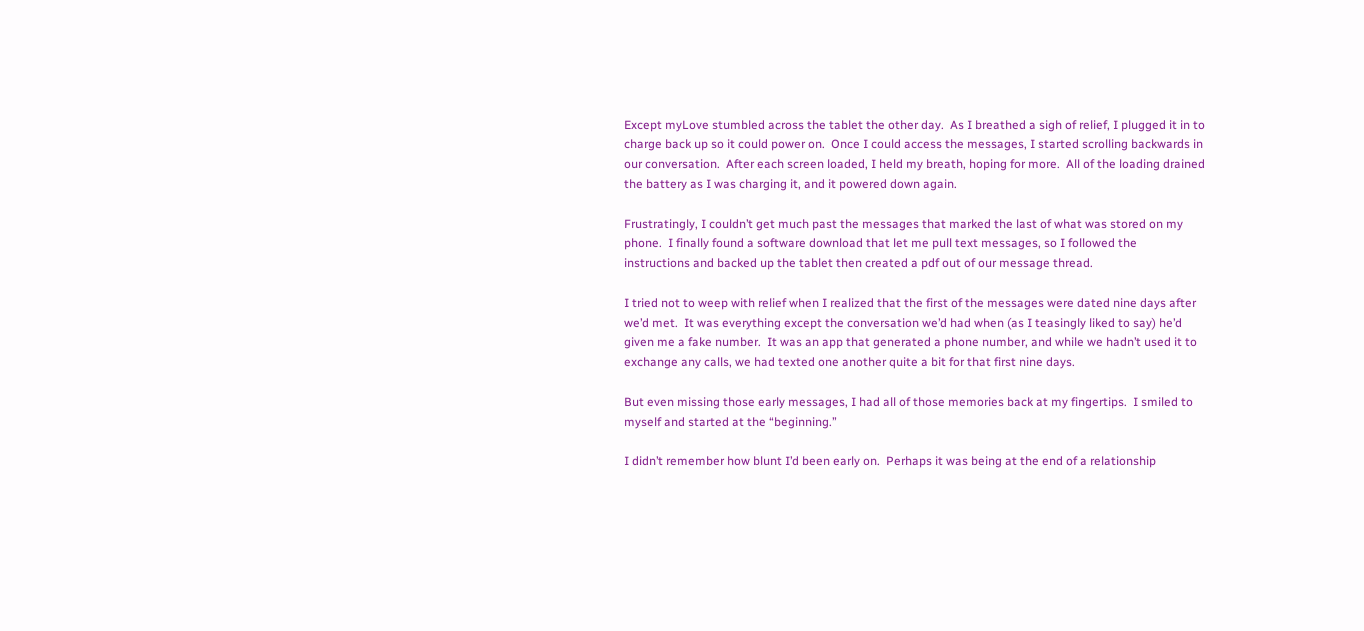Except myLove stumbled across the tablet the other day.  As I breathed a sigh of relief, I plugged it in to charge back up so it could power on.  Once I could access the messages, I started scrolling backwards in our conversation.  After each screen loaded, I held my breath, hoping for more.  All of the loading drained the battery as I was charging it, and it powered down again.

Frustratingly, I couldn’t get much past the messages that marked the last of what was stored on my phone.  I finally found a software download that let me pull text messages, so I followed the instructions and backed up the tablet then created a pdf out of our message thread.

I tried not to weep with relief when I realized that the first of the messages were dated nine days after we’d met.  It was everything except the conversation we’d had when (as I teasingly liked to say) he’d given me a fake number.  It was an app that generated a phone number, and while we hadn’t used it to exchange any calls, we had texted one another quite a bit for that first nine days.

But even missing those early messages, I had all of those memories back at my fingertips.  I smiled to myself and started at the “beginning.”

I didn’t remember how blunt I’d been early on.  Perhaps it was being at the end of a relationship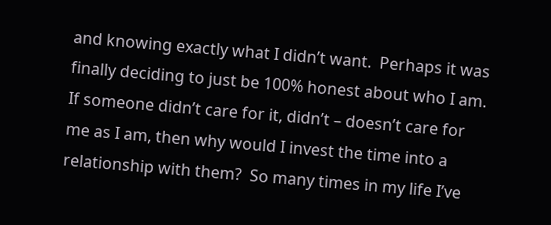and knowing exactly what I didn’t want.  Perhaps it was finally deciding to just be 100% honest about who I am.  If someone didn’t care for it, didn’t – doesn’t care for me as I am, then why would I invest the time into a relationship with them?  So many times in my life I’ve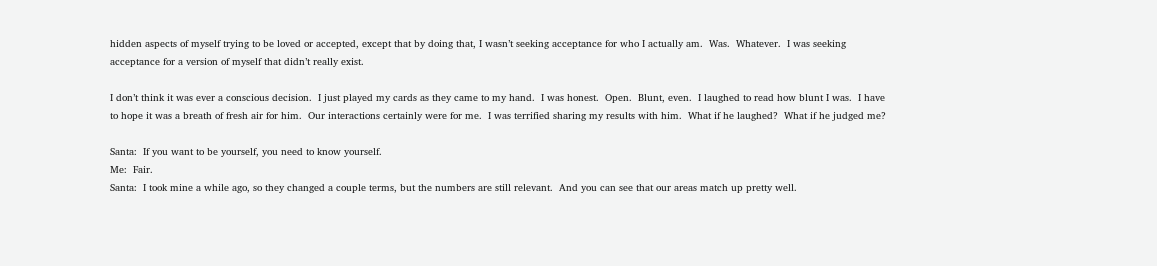hidden aspects of myself trying to be loved or accepted, except that by doing that, I wasn’t seeking acceptance for who I actually am.  Was.  Whatever.  I was seeking acceptance for a version of myself that didn’t really exist.

I don’t think it was ever a conscious decision.  I just played my cards as they came to my hand.  I was honest.  Open.  Blunt, even.  I laughed to read how blunt I was.  I have to hope it was a breath of fresh air for him.  Our interactions certainly were for me.  I was terrified sharing my results with him.  What if he laughed?  What if he judged me?

Santa:  If you want to be yourself, you need to know yourself.
Me:  Fair.
Santa:  I took mine a while ago, so they changed a couple terms, but the numbers are still relevant.  And you can see that our areas match up pretty well.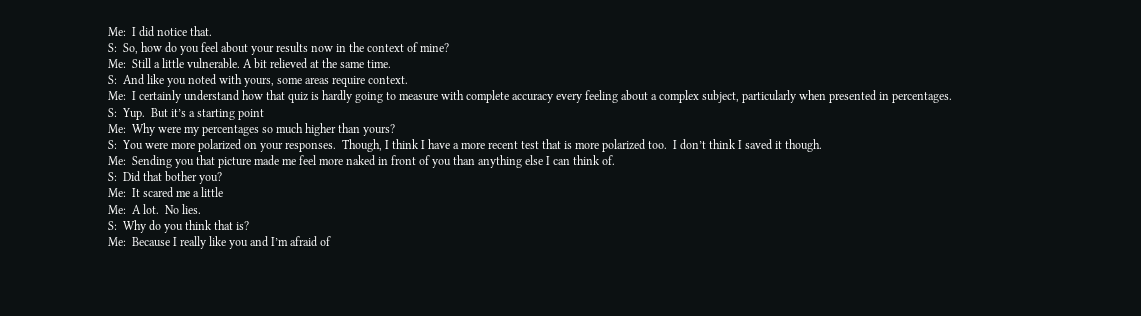Me:  I did notice that.
S:  So, how do you feel about your results now in the context of mine?
Me:  Still a little vulnerable. A bit relieved at the same time.
S:  And like you noted with yours, some areas require context.
Me:  I certainly understand how that quiz is hardly going to measure with complete accuracy every feeling about a complex subject, particularly when presented in percentages.
S:  Yup.  But it’s a starting point
Me:  Why were my percentages so much higher than yours?
S:  You were more polarized on your responses.  Though, I think I have a more recent test that is more polarized too.  I don’t think I saved it though.
Me:  Sending you that picture made me feel more naked in front of you than anything else I can think of.
S:  Did that bother you?
Me:  It scared me a little
Me:  A lot.  No lies.
S:  Why do you think that is?
Me:  Because I really like you and I’m afraid of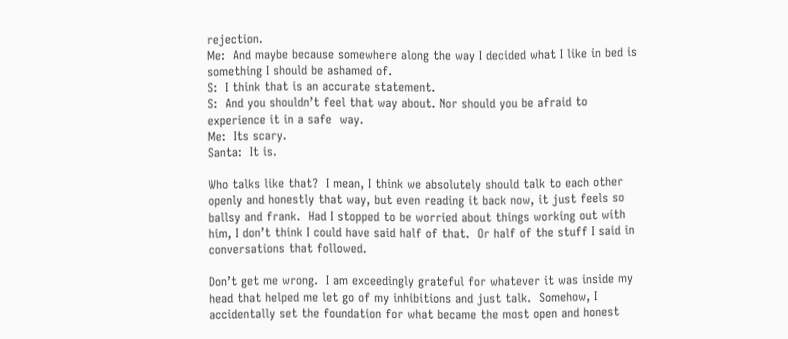rejection.
Me:  And maybe because somewhere along the way I decided what I like in bed is something I should be ashamed of.
S:  I think that is an accurate statement.
S:  And you shouldn’t feel that way about. Nor should you be afraid to experience it in a safe  way.
Me:  Its scary.
Santa:  It is.

Who talks like that?  I mean, I think we absolutely should talk to each other openly and honestly that way, but even reading it back now, it just feels so ballsy and frank.  Had I stopped to be worried about things working out with him, I don’t think I could have said half of that.  Or half of the stuff I said in conversations that followed.

Don’t get me wrong.  I am exceedingly grateful for whatever it was inside my head that helped me let go of my inhibitions and just talk.  Somehow, I accidentally set the foundation for what became the most open and honest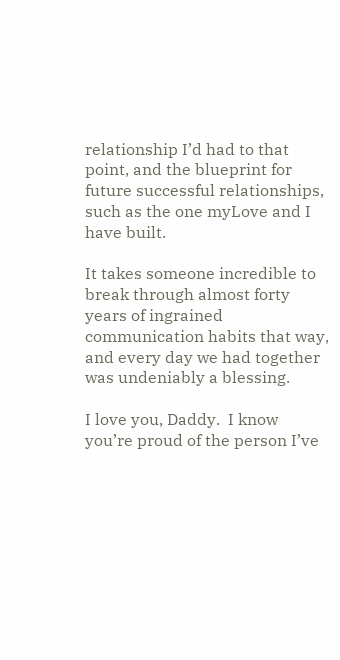relationship I’d had to that point, and the blueprint for future successful relationships, such as the one myLove and I have built.

It takes someone incredible to break through almost forty years of ingrained communication habits that way, and every day we had together was undeniably a blessing.

I love you, Daddy.  I know you’re proud of the person I’ve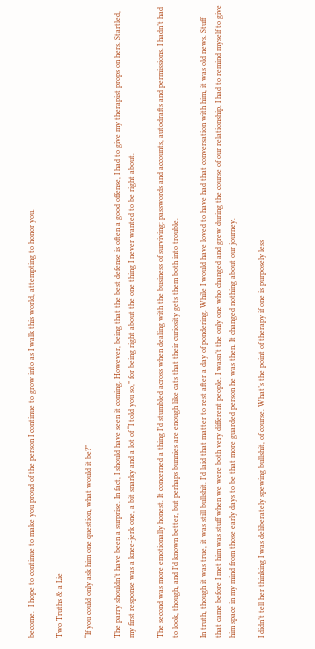become.  I hope to continue to make you proud of the person I continue to grow into as I walk this world, attempting to honor you.

Two Truths & a Lie

“If you could only ask him one question, what would it be?”

The parry shouldn’t have been a surprise. In fact, I should have seen it coming. However, being that the best defense is often a good offense, I had to give my therapist props on hers. Startled, my first response was a knee-jerk one, a bit snarky and a lot of “I told you so,” for being right about the one thing I never wanted to be right about.

The second was more emotionally honest. It concerned a thing I’d stumbled across when dealing with the business of surviving: passwords and accounts, autodrafts and permissions. I hadn’t had to look, though, and I’d known better, but perhaps bunnies are enough like cats that their curiosity gets them both into trouble.

In truth, though it was true, it was still bullshit. I’d laid that matter to rest after a day of pondering. While I would have loved to have had that conversation with him, it was old news. Stuff that came before I met him was stuff when we were both very different people. I wasn’t the only one who changed and grew during the course of our relationship. I had to remind myself to give him space in my mind from those early days to be that more guarded person he was then. It changed nothing about our journey.

I didn’t tell her thinking I was deliberately spewing bullshit, of course. What’s the point of therapy if one is purposely less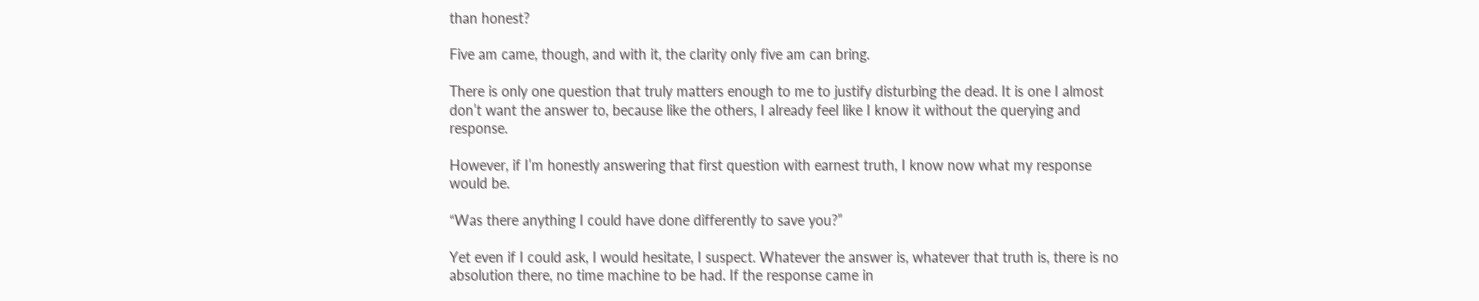than honest?

Five am came, though, and with it, the clarity only five am can bring.

There is only one question that truly matters enough to me to justify disturbing the dead. It is one I almost don’t want the answer to, because like the others, I already feel like I know it without the querying and response.

However, if I’m honestly answering that first question with earnest truth, I know now what my response would be.

“Was there anything I could have done differently to save you?”

Yet even if I could ask, I would hesitate, I suspect. Whatever the answer is, whatever that truth is, there is no absolution there, no time machine to be had. If the response came in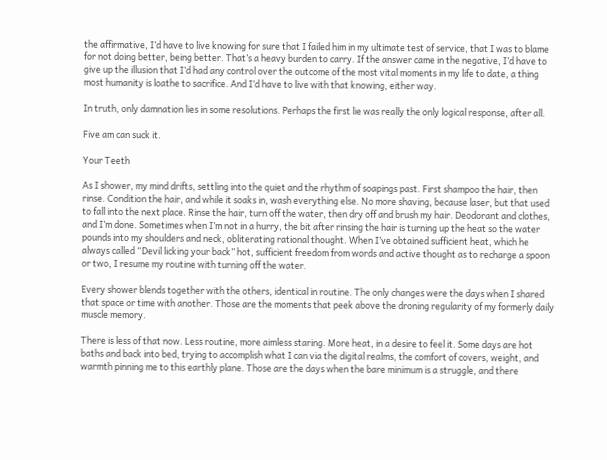the affirmative, I’d have to live knowing for sure that I failed him in my ultimate test of service, that I was to blame for not doing better, being better. That’s a heavy burden to carry. If the answer came in the negative, I’d have to give up the illusion that I’d had any control over the outcome of the most vital moments in my life to date, a thing most humanity is loathe to sacrifice. And I’d have to live with that knowing, either way.

In truth, only damnation lies in some resolutions. Perhaps the first lie was really the only logical response, after all.

Five am can suck it.

Your Teeth

As I shower, my mind drifts, settling into the quiet and the rhythm of soapings past. First shampoo the hair, then rinse. Condition the hair, and while it soaks in, wash everything else. No more shaving, because laser, but that used to fall into the next place. Rinse the hair, turn off the water, then dry off and brush my hair. Deodorant and clothes, and I’m done. Sometimes when I’m not in a hurry, the bit after rinsing the hair is turning up the heat so the water pounds into my shoulders and neck, obliterating rational thought. When I’ve obtained sufficient heat, which he always called “Devil licking your back” hot, sufficient freedom from words and active thought as to recharge a spoon or two, I resume my routine with turning off the water.

Every shower blends together with the others, identical in routine. The only changes were the days when I shared that space or time with another. Those are the moments that peek above the droning regularity of my formerly daily muscle memory.

There is less of that now. Less routine, more aimless staring. More heat, in a desire to feel it. Some days are hot baths and back into bed, trying to accomplish what I can via the digital realms, the comfort of covers, weight, and warmth pinning me to this earthly plane. Those are the days when the bare minimum is a struggle, and there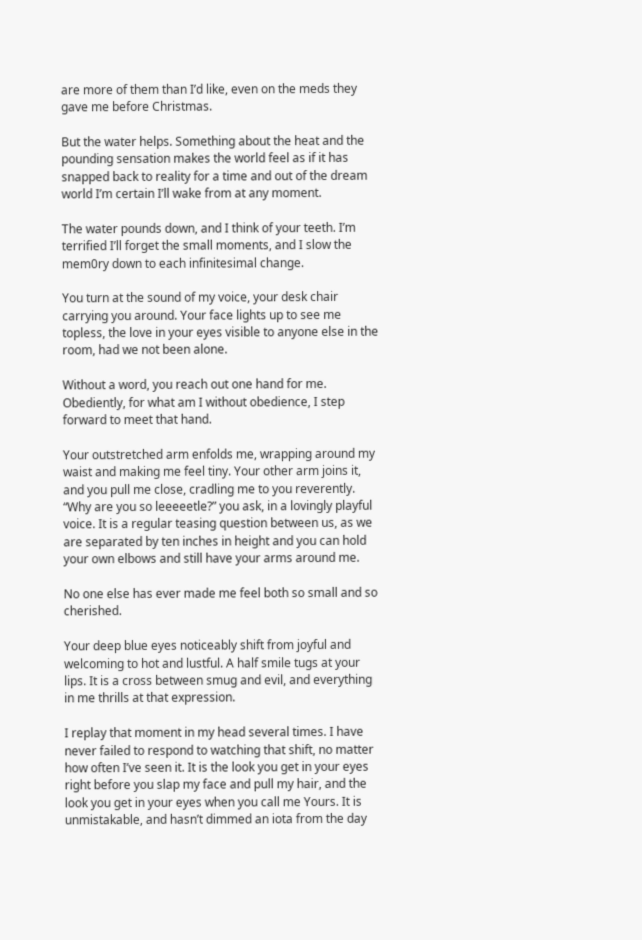are more of them than I’d like, even on the meds they gave me before Christmas.

But the water helps. Something about the heat and the pounding sensation makes the world feel as if it has snapped back to reality for a time and out of the dream world I’m certain I’ll wake from at any moment.

The water pounds down, and I think of your teeth. I’m terrified I’ll forget the small moments, and I slow the mem0ry down to each infinitesimal change.

You turn at the sound of my voice, your desk chair carrying you around. Your face lights up to see me topless, the love in your eyes visible to anyone else in the room, had we not been alone.

Without a word, you reach out one hand for me. Obediently, for what am I without obedience, I step forward to meet that hand.

Your outstretched arm enfolds me, wrapping around my waist and making me feel tiny. Your other arm joins it, and you pull me close, cradling me to you reverently. “Why are you so leeeeetle?” you ask, in a lovingly playful voice. It is a regular teasing question between us, as we are separated by ten inches in height and you can hold your own elbows and still have your arms around me.

No one else has ever made me feel both so small and so cherished.

Your deep blue eyes noticeably shift from joyful and welcoming to hot and lustful. A half smile tugs at your lips. It is a cross between smug and evil, and everything in me thrills at that expression.

I replay that moment in my head several times. I have never failed to respond to watching that shift, no matter how often I’ve seen it. It is the look you get in your eyes right before you slap my face and pull my hair, and the look you get in your eyes when you call me Yours. It is unmistakable, and hasn’t dimmed an iota from the day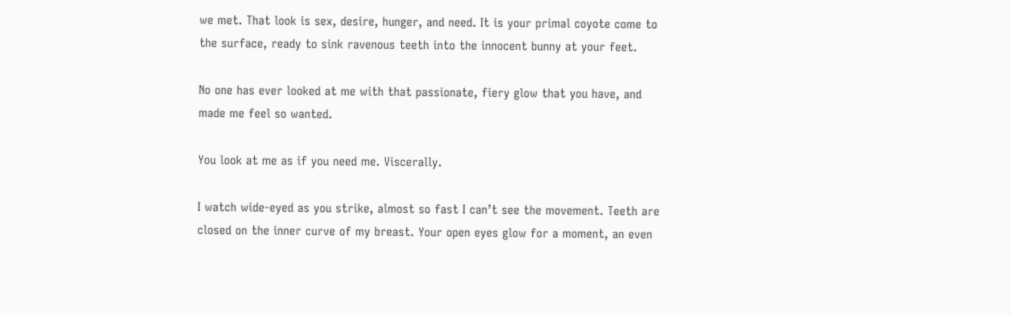we met. That look is sex, desire, hunger, and need. It is your primal coyote come to the surface, ready to sink ravenous teeth into the innocent bunny at your feet.

No one has ever looked at me with that passionate, fiery glow that you have, and made me feel so wanted.

You look at me as if you need me. Viscerally.

I watch wide-eyed as you strike, almost so fast I can’t see the movement. Teeth are closed on the inner curve of my breast. Your open eyes glow for a moment, an even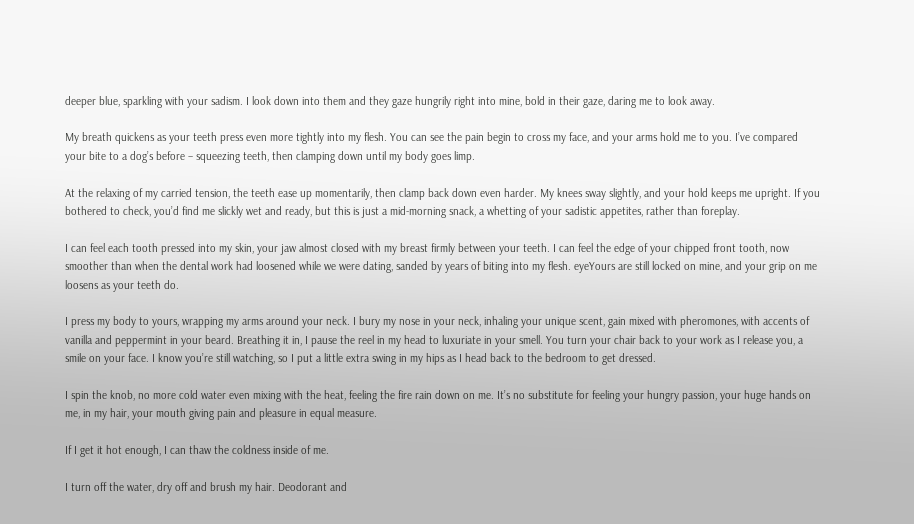deeper blue, sparkling with your sadism. I look down into them and they gaze hungrily right into mine, bold in their gaze, daring me to look away.

My breath quickens as your teeth press even more tightly into my flesh. You can see the pain begin to cross my face, and your arms hold me to you. I’ve compared your bite to a dog’s before – squeezing teeth, then clamping down until my body goes limp.

At the relaxing of my carried tension, the teeth ease up momentarily, then clamp back down even harder. My knees sway slightly, and your hold keeps me upright. If you bothered to check, you’d find me slickly wet and ready, but this is just a mid-morning snack, a whetting of your sadistic appetites, rather than foreplay.

I can feel each tooth pressed into my skin, your jaw almost closed with my breast firmly between your teeth. I can feel the edge of your chipped front tooth, now smoother than when the dental work had loosened while we were dating, sanded by years of biting into my flesh. eyeYours are still locked on mine, and your grip on me loosens as your teeth do.

I press my body to yours, wrapping my arms around your neck. I bury my nose in your neck, inhaling your unique scent, gain mixed with pheromones, with accents of vanilla and peppermint in your beard. Breathing it in, I pause the reel in my head to luxuriate in your smell. You turn your chair back to your work as I release you, a smile on your face. I know you’re still watching, so I put a little extra swing in my hips as I head back to the bedroom to get dressed.

I spin the knob, no more cold water even mixing with the heat, feeling the fire rain down on me. It’s no substitute for feeling your hungry passion, your huge hands on me, in my hair, your mouth giving pain and pleasure in equal measure.

If I get it hot enough, I can thaw the coldness inside of me.

I turn off the water, dry off and brush my hair. Deodorant and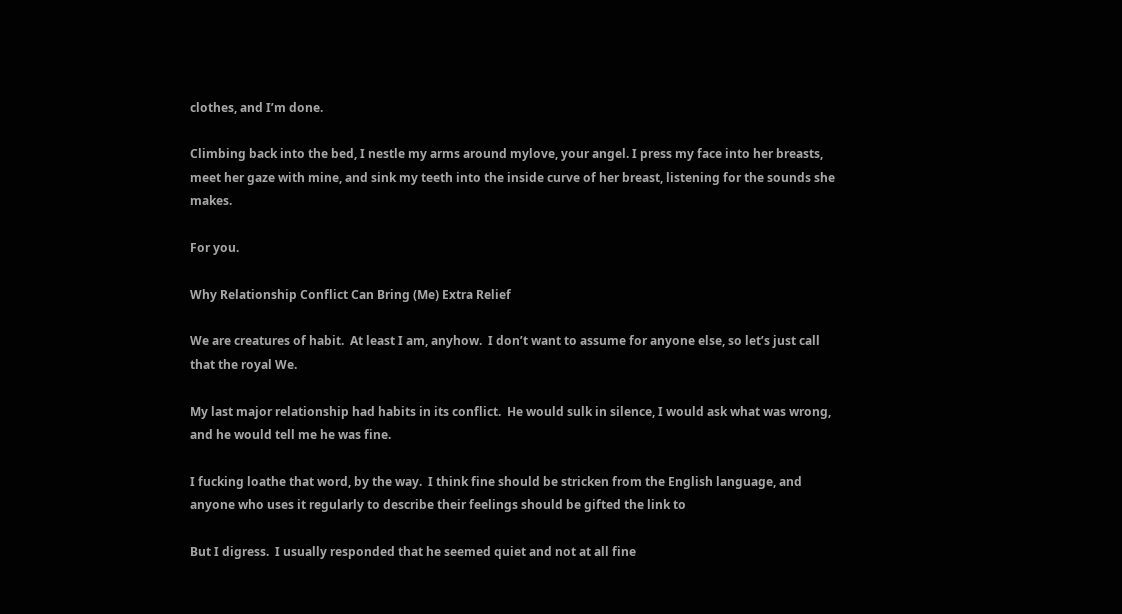clothes, and I’m done.

Climbing back into the bed, I nestle my arms around mylove, your angel. I press my face into her breasts, meet her gaze with mine, and sink my teeth into the inside curve of her breast, listening for the sounds she makes.

For you.

Why Relationship Conflict Can Bring (Me) Extra Relief

We are creatures of habit.  At least I am, anyhow.  I don’t want to assume for anyone else, so let’s just call that the royal We.

My last major relationship had habits in its conflict.  He would sulk in silence, I would ask what was wrong, and he would tell me he was fine.

I fucking loathe that word, by the way.  I think fine should be stricken from the English language, and anyone who uses it regularly to describe their feelings should be gifted the link to

But I digress.  I usually responded that he seemed quiet and not at all fine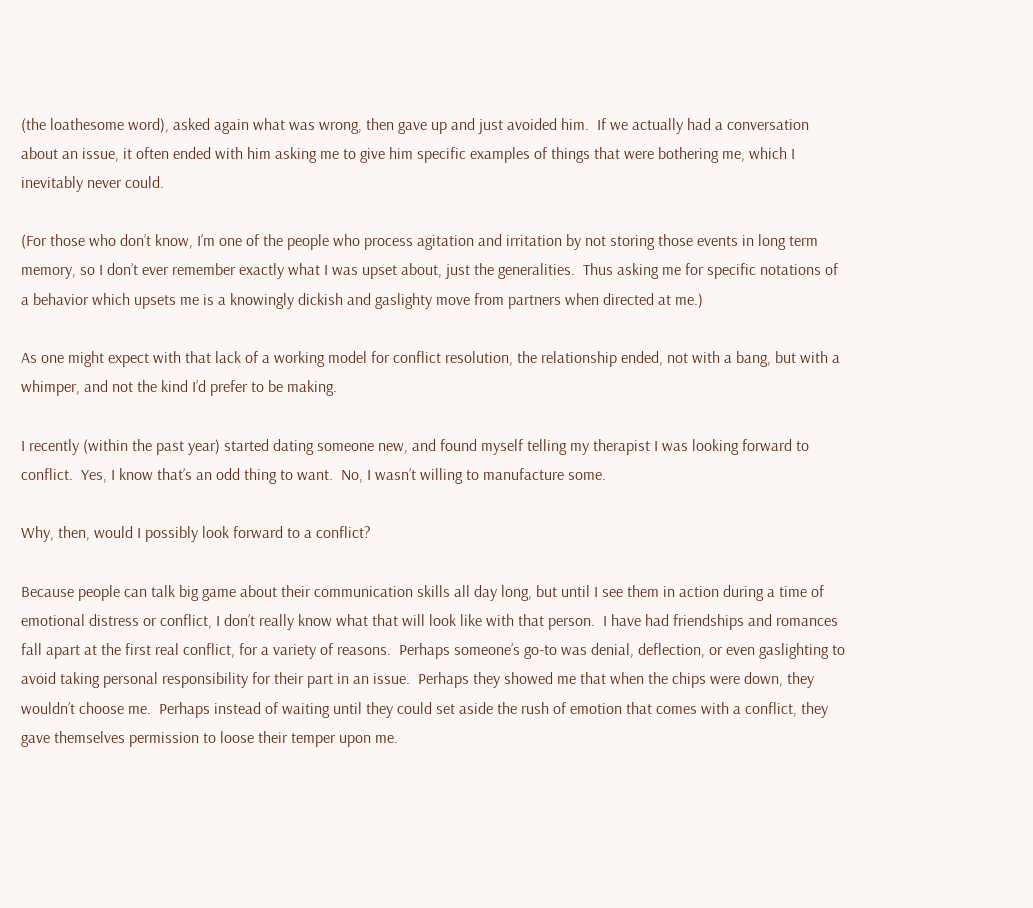(the loathesome word), asked again what was wrong, then gave up and just avoided him.  If we actually had a conversation about an issue, it often ended with him asking me to give him specific examples of things that were bothering me, which I inevitably never could.

(For those who don’t know, I’m one of the people who process agitation and irritation by not storing those events in long term memory, so I don’t ever remember exactly what I was upset about, just the generalities.  Thus asking me for specific notations of a behavior which upsets me is a knowingly dickish and gaslighty move from partners when directed at me.)

As one might expect with that lack of a working model for conflict resolution, the relationship ended, not with a bang, but with a whimper, and not the kind I’d prefer to be making.

I recently (within the past year) started dating someone new, and found myself telling my therapist I was looking forward to conflict.  Yes, I know that’s an odd thing to want.  No, I wasn’t willing to manufacture some.

Why, then, would I possibly look forward to a conflict?

Because people can talk big game about their communication skills all day long, but until I see them in action during a time of emotional distress or conflict, I don’t really know what that will look like with that person.  I have had friendships and romances fall apart at the first real conflict, for a variety of reasons.  Perhaps someone’s go-to was denial, deflection, or even gaslighting to avoid taking personal responsibility for their part in an issue.  Perhaps they showed me that when the chips were down, they wouldn’t choose me.  Perhaps instead of waiting until they could set aside the rush of emotion that comes with a conflict, they gave themselves permission to loose their temper upon me.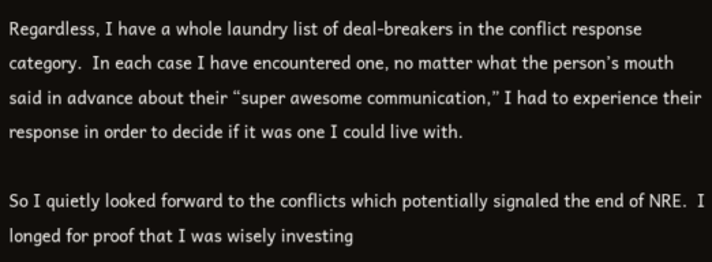Regardless, I have a whole laundry list of deal-breakers in the conflict response category.  In each case I have encountered one, no matter what the person’s mouth said in advance about their “super awesome communication,” I had to experience their response in order to decide if it was one I could live with.

So I quietly looked forward to the conflicts which potentially signaled the end of NRE.  I longed for proof that I was wisely investing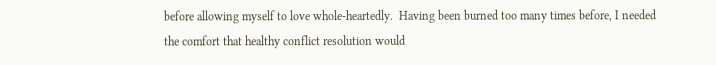before allowing myself to love whole-heartedly.  Having been burned too many times before, I needed the comfort that healthy conflict resolution would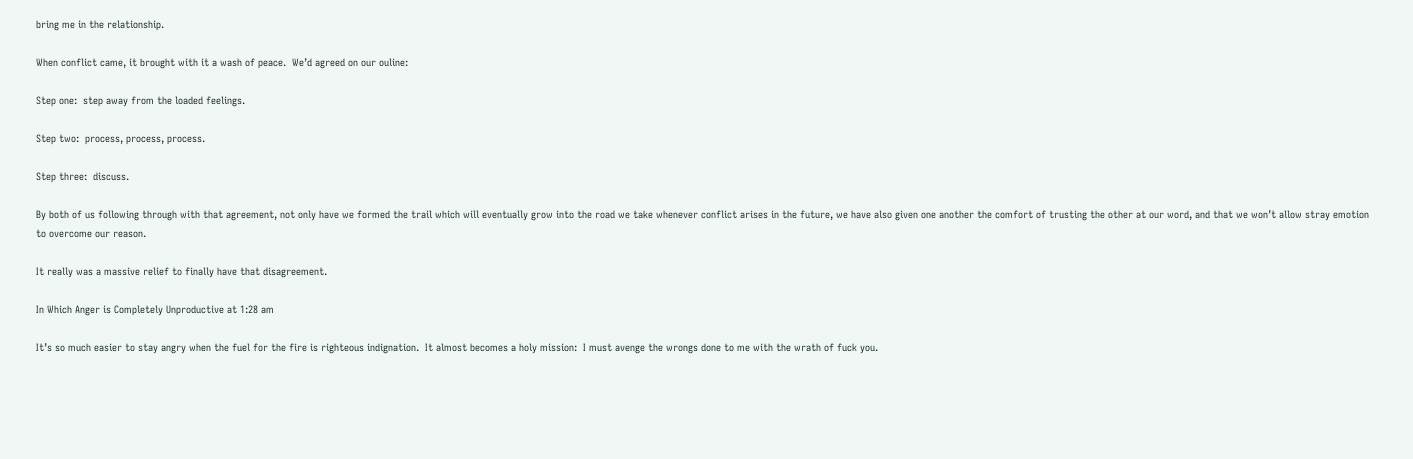bring me in the relationship.

When conflict came, it brought with it a wash of peace.  We’d agreed on our ouline:

Step one:  step away from the loaded feelings.

Step two:  process, process, process.

Step three:  discuss.

By both of us following through with that agreement, not only have we formed the trail which will eventually grow into the road we take whenever conflict arises in the future, we have also given one another the comfort of trusting the other at our word, and that we won’t allow stray emotion to overcome our reason.

It really was a massive relief to finally have that disagreement.

In Which Anger is Completely Unproductive at 1:28 am

It’s so much easier to stay angry when the fuel for the fire is righteous indignation.  It almost becomes a holy mission:  I must avenge the wrongs done to me with the wrath of fuck you.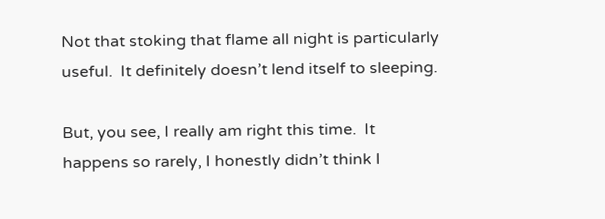Not that stoking that flame all night is particularly useful.  It definitely doesn’t lend itself to sleeping.

But, you see, I really am right this time.  It happens so rarely, I honestly didn’t think I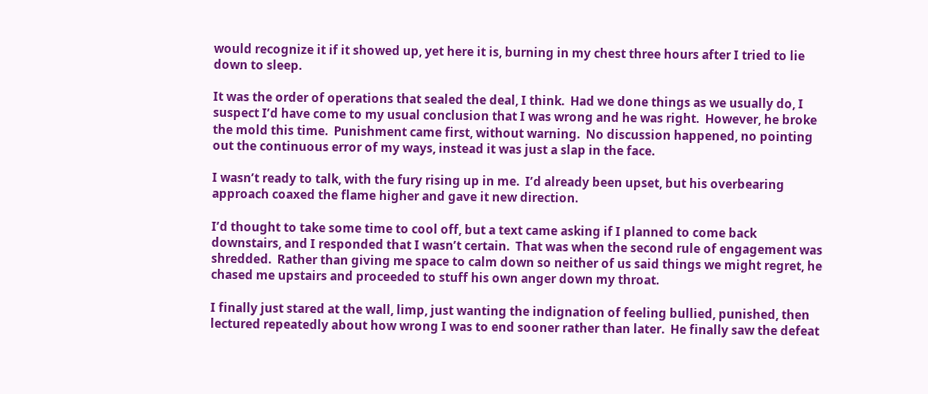would recognize it if it showed up, yet here it is, burning in my chest three hours after I tried to lie down to sleep.

It was the order of operations that sealed the deal, I think.  Had we done things as we usually do, I suspect I’d have come to my usual conclusion that I was wrong and he was right.  However, he broke the mold this time.  Punishment came first, without warning.  No discussion happened, no pointing out the continuous error of my ways, instead it was just a slap in the face.

I wasn’t ready to talk, with the fury rising up in me.  I’d already been upset, but his overbearing approach coaxed the flame higher and gave it new direction.

I’d thought to take some time to cool off, but a text came asking if I planned to come back downstairs, and I responded that I wasn’t certain.  That was when the second rule of engagement was shredded.  Rather than giving me space to calm down so neither of us said things we might regret, he chased me upstairs and proceeded to stuff his own anger down my throat.

I finally just stared at the wall, limp, just wanting the indignation of feeling bullied, punished, then lectured repeatedly about how wrong I was to end sooner rather than later.  He finally saw the defeat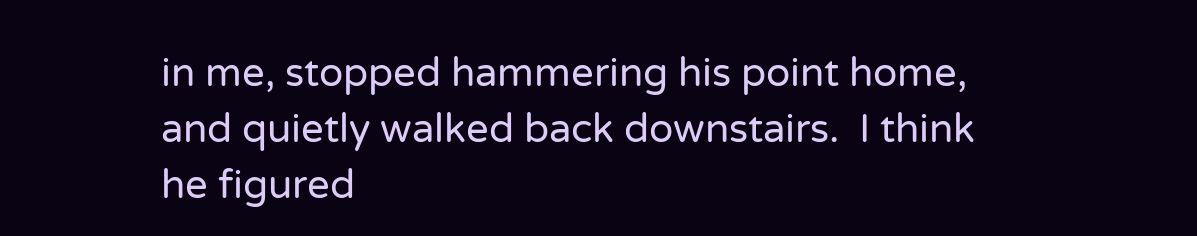in me, stopped hammering his point home, and quietly walked back downstairs.  I think he figured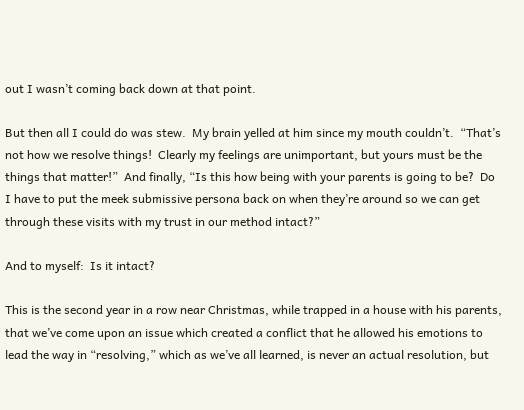out I wasn’t coming back down at that point.

But then all I could do was stew.  My brain yelled at him since my mouth couldn’t.  “That’s not how we resolve things!  Clearly my feelings are unimportant, but yours must be the things that matter!”  And finally, “Is this how being with your parents is going to be?  Do I have to put the meek submissive persona back on when they’re around so we can get through these visits with my trust in our method intact?”

And to myself:  Is it intact?

This is the second year in a row near Christmas, while trapped in a house with his parents, that we’ve come upon an issue which created a conflict that he allowed his emotions to lead the way in “resolving,” which as we’ve all learned, is never an actual resolution, but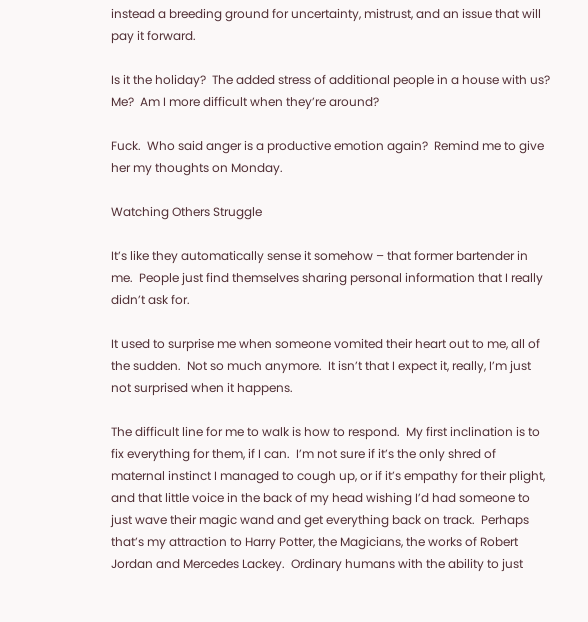instead a breeding ground for uncertainty, mistrust, and an issue that will pay it forward.

Is it the holiday?  The added stress of additional people in a house with us?  Me?  Am I more difficult when they’re around?

Fuck.  Who said anger is a productive emotion again?  Remind me to give her my thoughts on Monday.

Watching Others Struggle

It’s like they automatically sense it somehow – that former bartender in me.  People just find themselves sharing personal information that I really didn’t ask for.

It used to surprise me when someone vomited their heart out to me, all of the sudden.  Not so much anymore.  It isn’t that I expect it, really, I’m just not surprised when it happens.

The difficult line for me to walk is how to respond.  My first inclination is to fix everything for them, if I can.  I’m not sure if it’s the only shred of maternal instinct I managed to cough up, or if it’s empathy for their plight, and that little voice in the back of my head wishing I’d had someone to just wave their magic wand and get everything back on track.  Perhaps that’s my attraction to Harry Potter, the Magicians, the works of Robert Jordan and Mercedes Lackey.  Ordinary humans with the ability to just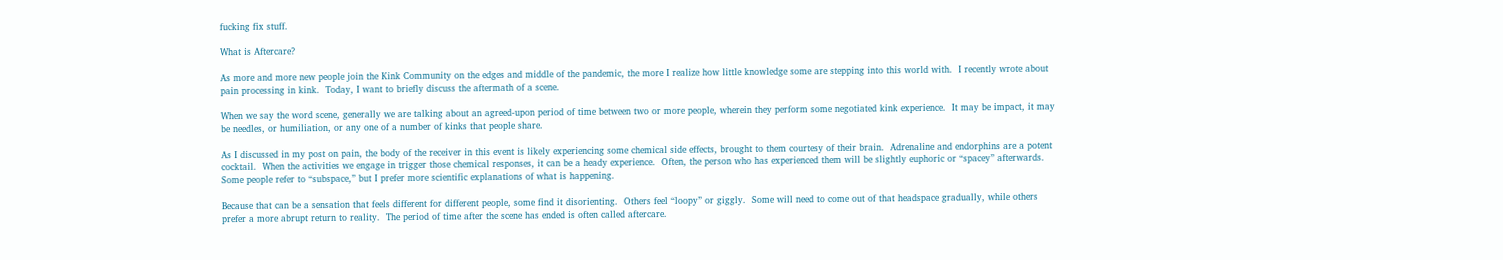fucking fix stuff.

What is Aftercare?

As more and more new people join the Kink Community on the edges and middle of the pandemic, the more I realize how little knowledge some are stepping into this world with.  I recently wrote about pain processing in kink.  Today, I want to briefly discuss the aftermath of a scene.

When we say the word scene, generally we are talking about an agreed-upon period of time between two or more people, wherein they perform some negotiated kink experience.  It may be impact, it may be needles, or humiliation, or any one of a number of kinks that people share.

As I discussed in my post on pain, the body of the receiver in this event is likely experiencing some chemical side effects, brought to them courtesy of their brain.  Adrenaline and endorphins are a potent cocktail.  When the activities we engage in trigger those chemical responses, it can be a heady experience.  Often, the person who has experienced them will be slightly euphoric or “spacey” afterwards.  Some people refer to “subspace,” but I prefer more scientific explanations of what is happening.

Because that can be a sensation that feels different for different people, some find it disorienting.  Others feel “loopy” or giggly.  Some will need to come out of that headspace gradually, while others prefer a more abrupt return to reality.  The period of time after the scene has ended is often called aftercare.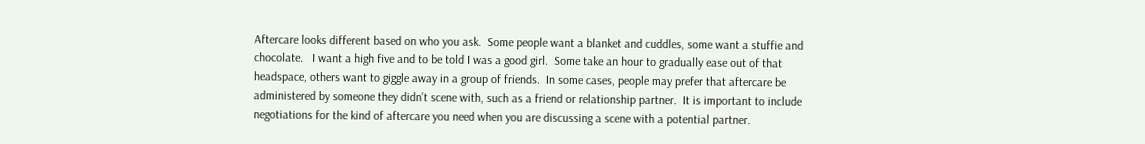Aftercare looks different based on who you ask.  Some people want a blanket and cuddles, some want a stuffie and chocolate.   I want a high five and to be told I was a good girl.  Some take an hour to gradually ease out of that headspace, others want to giggle away in a group of friends.  In some cases, people may prefer that aftercare be administered by someone they didn’t scene with, such as a friend or relationship partner.  It is important to include negotiations for the kind of aftercare you need when you are discussing a scene with a potential partner.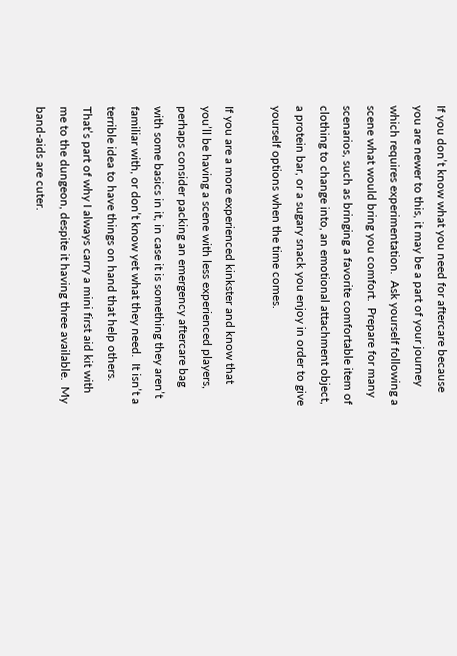If you don’t know what you need for aftercare because you are newer to this, it may be a part of your journey which requires experimentation.  Ask yourself following a scene what would bring you comfort.  Prepare for many scenarios, such as bringing a favorite comfortable item of clothing to change into, an emotional attachment object, a protein bar, or a sugary snack you enjoy in order to give yourself options when the time comes.

If you are a more experienced kinkster and know that you’ll be having a scene with less experienced players, perhaps consider packing an emergency aftercare bag with some basics in it, in case it is something they aren’t familiar with, or don’t know yet what they need.  It isn’t a terrible idea to have things on hand that help others.  That’s part of why I always carry a mini first aid kit with me to the dungeon, despite it having three available.  My band-aids are cuter.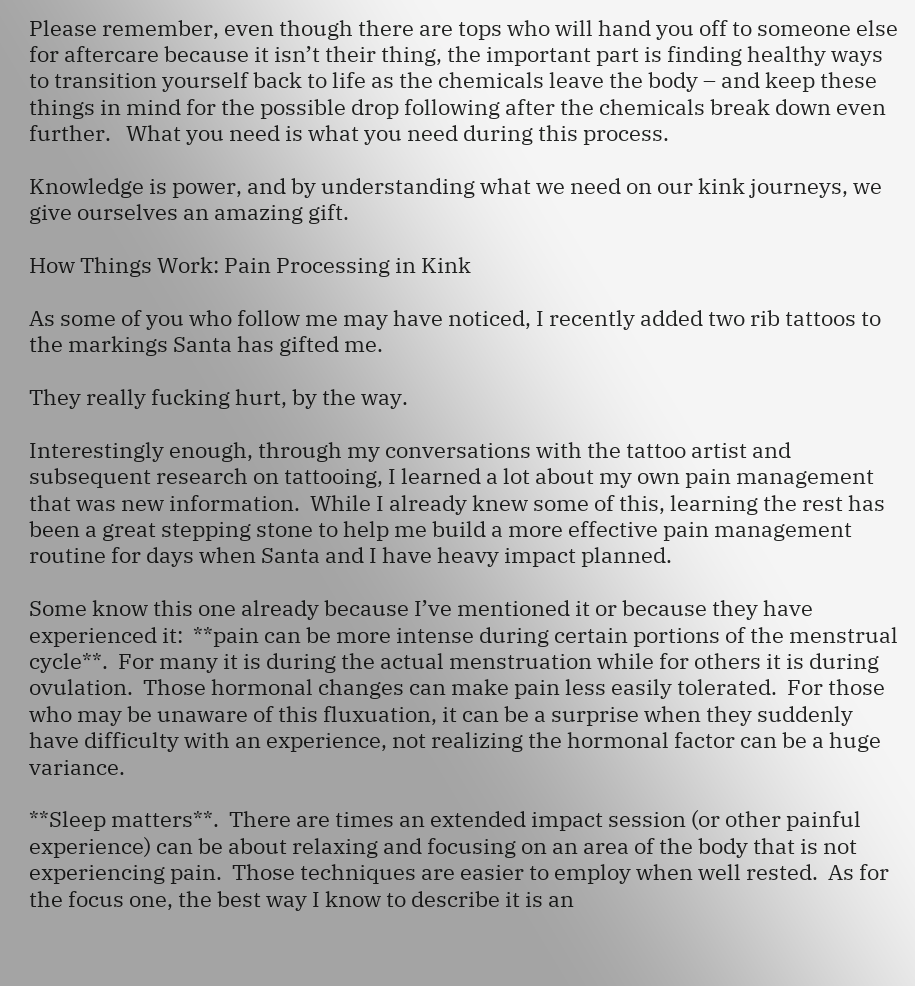Please remember, even though there are tops who will hand you off to someone else for aftercare because it isn’t their thing, the important part is finding healthy ways to transition yourself back to life as the chemicals leave the body – and keep these things in mind for the possible drop following after the chemicals break down even further.   What you need is what you need during this process.

Knowledge is power, and by understanding what we need on our kink journeys, we give ourselves an amazing gift.

How Things Work: Pain Processing in Kink

As some of you who follow me may have noticed, I recently added two rib tattoos to the markings Santa has gifted me.

They really fucking hurt, by the way.

Interestingly enough, through my conversations with the tattoo artist and subsequent research on tattooing, I learned a lot about my own pain management that was new information.  While I already knew some of this, learning the rest has been a great stepping stone to help me build a more effective pain management routine for days when Santa and I have heavy impact planned.

Some know this one already because I’ve mentioned it or because they have experienced it:  **pain can be more intense during certain portions of the menstrual cycle**.  For many it is during the actual menstruation while for others it is during ovulation.  Those hormonal changes can make pain less easily tolerated.  For those who may be unaware of this fluxuation, it can be a surprise when they suddenly have difficulty with an experience, not realizing the hormonal factor can be a huge variance.

**Sleep matters**.  There are times an extended impact session (or other painful experience) can be about relaxing and focusing on an area of the body that is not experiencing pain.  Those techniques are easier to employ when well rested.  As for the focus one, the best way I know to describe it is an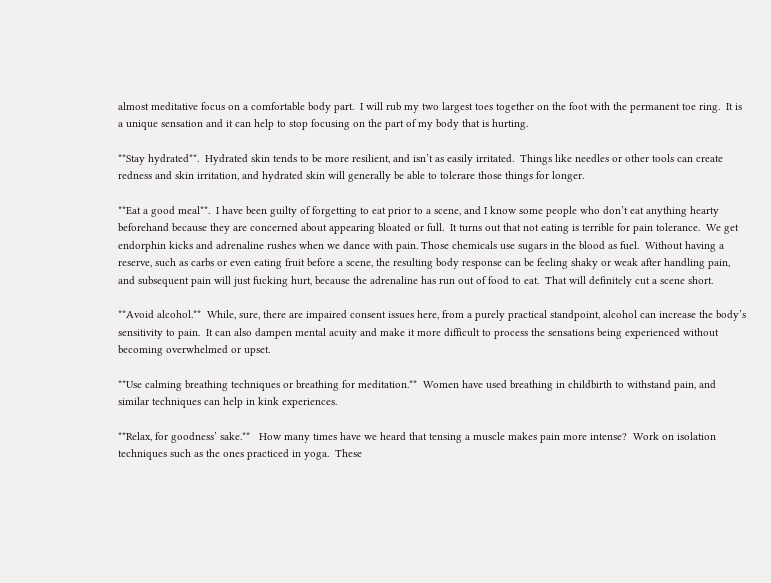almost meditative focus on a comfortable body part.  I will rub my two largest toes together on the foot with the permanent toe ring.  It is a unique sensation and it can help to stop focusing on the part of my body that is hurting.

**Stay hydrated**.  Hydrated skin tends to be more resilient, and isn’t as easily irritated.  Things like needles or other tools can create redness and skin irritation, and hydrated skin will generally be able to tolerare those things for longer.

**Eat a good meal**.  I have been guilty of forgetting to eat prior to a scene, and I know some people who don’t eat anything hearty beforehand because they are concerned about appearing bloated or full.  It turns out that not eating is terrible for pain tolerance.  We get endorphin kicks and adrenaline rushes when we dance with pain. Those chemicals use sugars in the blood as fuel.  Without having a reserve, such as carbs or even eating fruit before a scene, the resulting body response can be feeling shaky or weak after handling pain, and subsequent pain will just fucking hurt, because the adrenaline has run out of food to eat.  That will definitely cut a scene short.

**Avoid alcohol.**  While, sure, there are impaired consent issues here, from a purely practical standpoint, alcohol can increase the body’s sensitivity to pain.  It can also dampen mental acuity and make it more difficult to process the sensations being experienced without becoming overwhelmed or upset.

**Use calming breathing techniques or breathing for meditation.**  Women have used breathing in childbirth to withstand pain, and similar techniques can help in kink experiences.

**Relax, for goodness’ sake.**   How many times have we heard that tensing a muscle makes pain more intense?  Work on isolation techniques such as the ones practiced in yoga.  These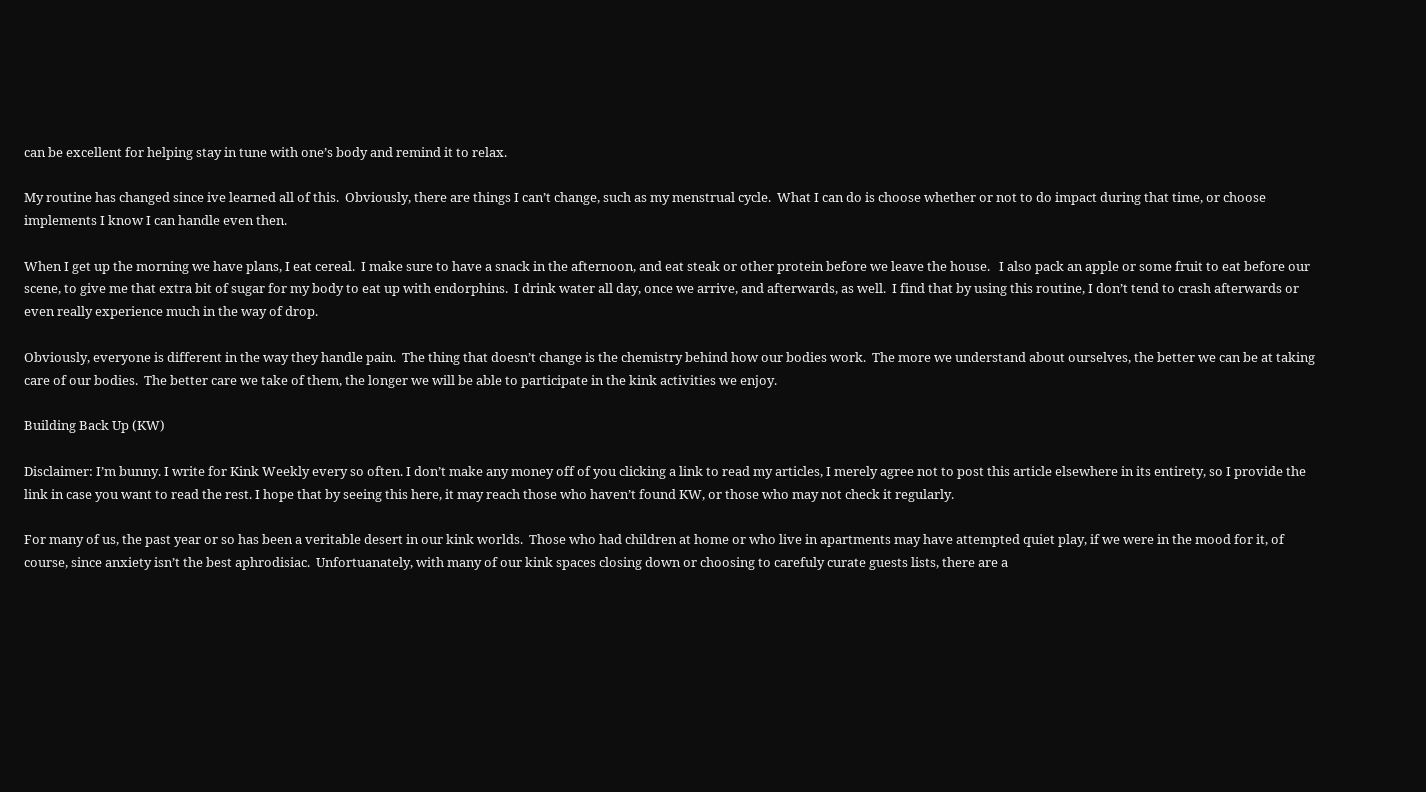can be excellent for helping stay in tune with one’s body and remind it to relax.

My routine has changed since ive learned all of this.  Obviously, there are things I can’t change, such as my menstrual cycle.  What I can do is choose whether or not to do impact during that time, or choose implements I know I can handle even then.

When I get up the morning we have plans, I eat cereal.  I make sure to have a snack in the afternoon, and eat steak or other protein before we leave the house.   I also pack an apple or some fruit to eat before our scene, to give me that extra bit of sugar for my body to eat up with endorphins.  I drink water all day, once we arrive, and afterwards, as well.  I find that by using this routine, I don’t tend to crash afterwards or even really experience much in the way of drop.

Obviously, everyone is different in the way they handle pain.  The thing that doesn’t change is the chemistry behind how our bodies work.  The more we understand about ourselves, the better we can be at taking care of our bodies.  The better care we take of them, the longer we will be able to participate in the kink activities we enjoy.

Building Back Up (KW)

Disclaimer: I’m bunny. I write for Kink Weekly every so often. I don’t make any money off of you clicking a link to read my articles, I merely agree not to post this article elsewhere in its entirety, so I provide the link in case you want to read the rest. I hope that by seeing this here, it may reach those who haven’t found KW, or those who may not check it regularly.

For many of us, the past year or so has been a veritable desert in our kink worlds.  Those who had children at home or who live in apartments may have attempted quiet play, if we were in the mood for it, of course, since anxiety isn’t the best aphrodisiac.  Unfortuanately, with many of our kink spaces closing down or choosing to carefuly curate guests lists, there are a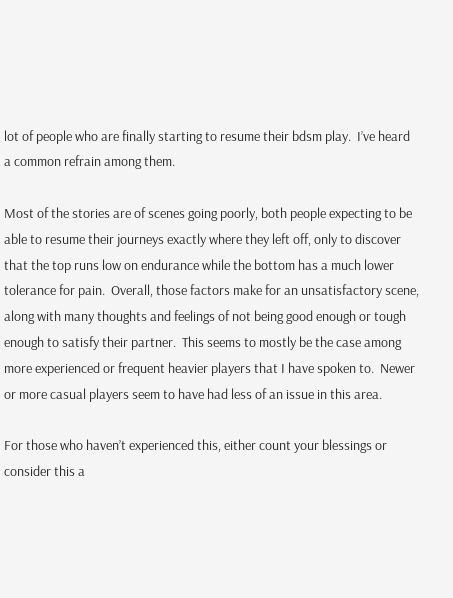lot of people who are finally starting to resume their bdsm play.  I’ve heard a common refrain among them.

Most of the stories are of scenes going poorly, both people expecting to be able to resume their journeys exactly where they left off, only to discover that the top runs low on endurance while the bottom has a much lower tolerance for pain.  Overall, those factors make for an unsatisfactory scene, along with many thoughts and feelings of not being good enough or tough enough to satisfy their partner.  This seems to mostly be the case among more experienced or frequent heavier players that I have spoken to.  Newer or more casual players seem to have had less of an issue in this area.

For those who haven’t experienced this, either count your blessings or consider this a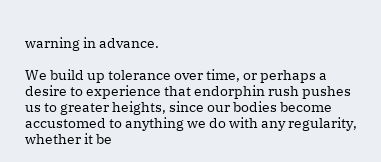warning in advance.

We build up tolerance over time, or perhaps a desire to experience that endorphin rush pushes us to greater heights, since our bodies become accustomed to anything we do with any regularity, whether it be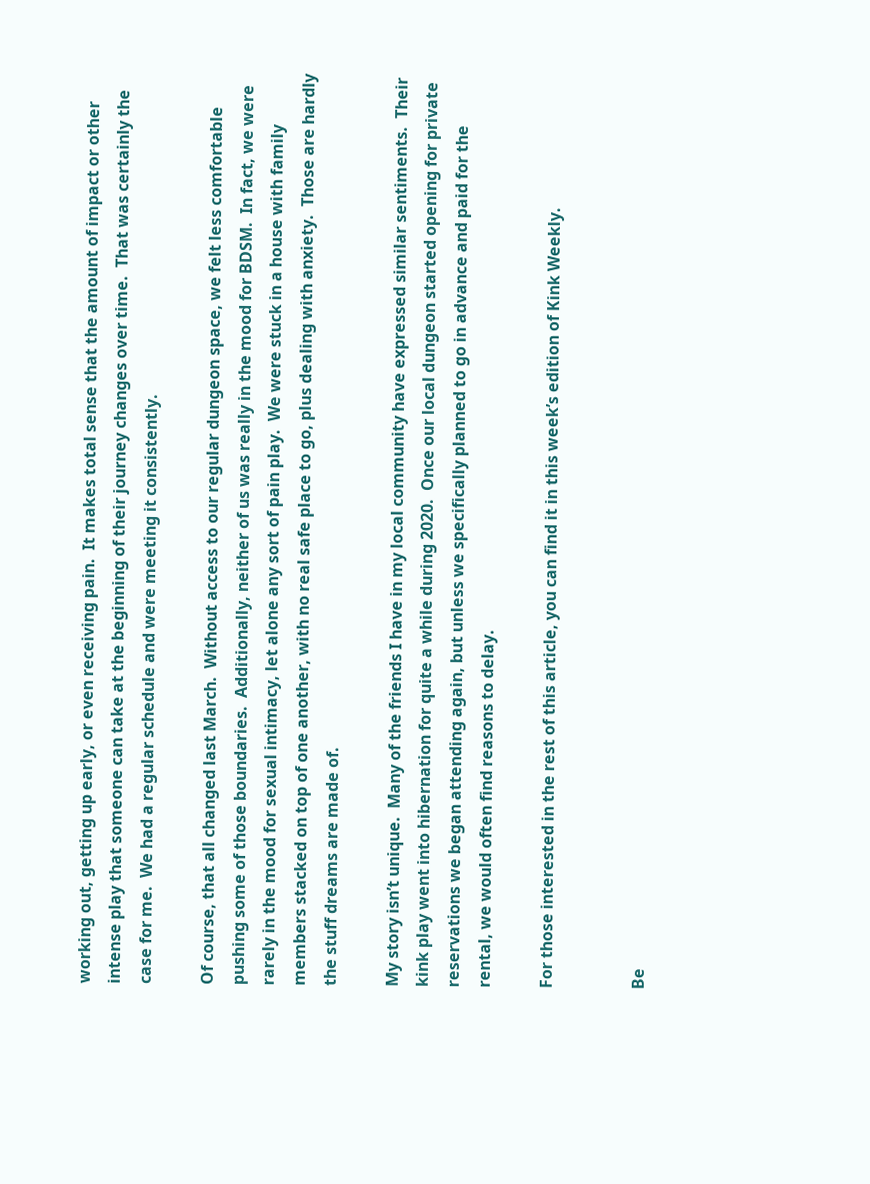working out, getting up early, or even receiving pain.  It makes total sense that the amount of impact or other intense play that someone can take at the beginning of their journey changes over time.  That was certainly the case for me.  We had a regular schedule and were meeting it consistently.

Of course, that all changed last March.  Without access to our regular dungeon space, we felt less comfortable pushing some of those boundaries.  Additionally, neither of us was really in the mood for BDSM.  In fact, we were rarely in the mood for sexual intimacy, let alone any sort of pain play.  We were stuck in a house with family members stacked on top of one another, with no real safe place to go, plus dealing with anxiety.  Those are hardly the stuff dreams are made of.

My story isn’t unique.  Many of the friends I have in my local community have expressed similar sentiments.  Their kink play went into hibernation for quite a while during 2020.  Once our local dungeon started opening for private reservations we began attending again, but unless we specifically planned to go in advance and paid for the rental, we would often find reasons to delay.

For those interested in the rest of this article, you can find it in this week’s edition of Kink Weekly.


Be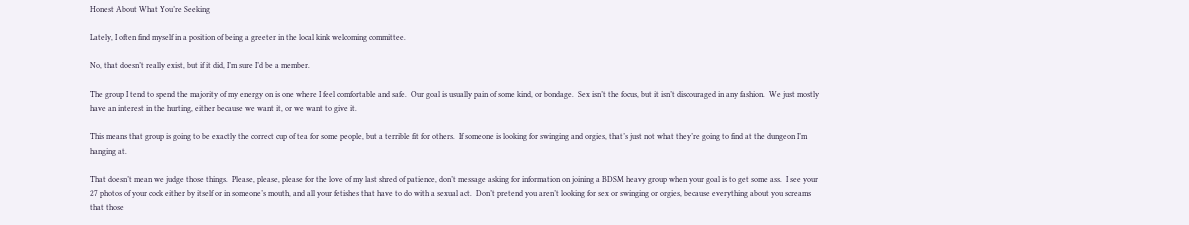Honest About What You’re Seeking

Lately, I often find myself in a position of being a greeter in the local kink welcoming committee.

No, that doesn’t really exist, but if it did, I’m sure I’d be a member.

The group I tend to spend the majority of my energy on is one where I feel comfortable and safe.  Our goal is usually pain of some kind, or bondage.  Sex isn’t the focus, but it isn’t discouraged in any fashion.  We just mostly have an interest in the hurting, either because we want it, or we want to give it.

This means that group is going to be exactly the correct cup of tea for some people, but a terrible fit for others.  If someone is looking for swinging and orgies, that’s just not what they’re going to find at the dungeon I’m hanging at.

That doesn’t mean we judge those things.  Please, please, please for the love of my last shred of patience, don’t message asking for information on joining a BDSM heavy group when your goal is to get some ass.  I see your 27 photos of your cock either by itself or in someone’s mouth, and all your fetishes that have to do with a sexual act.  Don’t pretend you aren’t looking for sex or swinging or orgies, because everything about you screams that those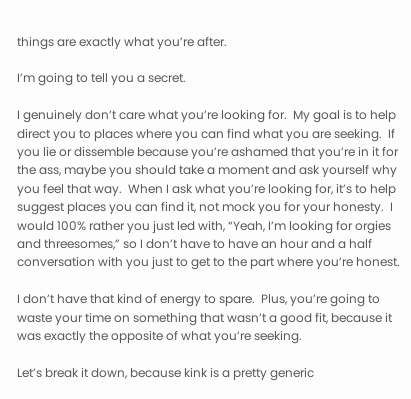things are exactly what you’re after.

I’m going to tell you a secret.

I genuinely don’t care what you’re looking for.  My goal is to help direct you to places where you can find what you are seeking.  If you lie or dissemble because you’re ashamed that you’re in it for the ass, maybe you should take a moment and ask yourself why you feel that way.  When I ask what you’re looking for, it’s to help suggest places you can find it, not mock you for your honesty.  I would 100% rather you just led with, “Yeah, I’m looking for orgies and threesomes,” so I don’t have to have an hour and a half conversation with you just to get to the part where you’re honest.

I don’t have that kind of energy to spare.  Plus, you’re going to waste your time on something that wasn’t a good fit, because it was exactly the opposite of what you’re seeking.

Let’s break it down, because kink is a pretty generic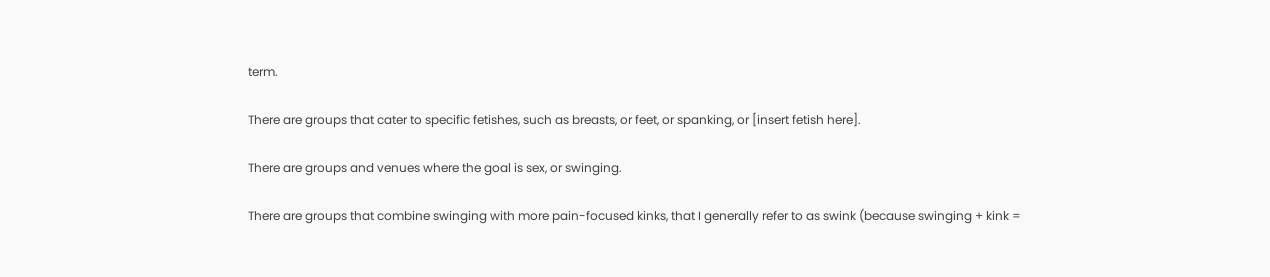term.

There are groups that cater to specific fetishes, such as breasts, or feet, or spanking, or [insert fetish here].

There are groups and venues where the goal is sex, or swinging.

There are groups that combine swinging with more pain-focused kinks, that I generally refer to as swink (because swinging + kink =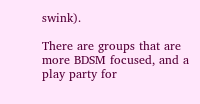swink).

There are groups that are more BDSM focused, and a play party for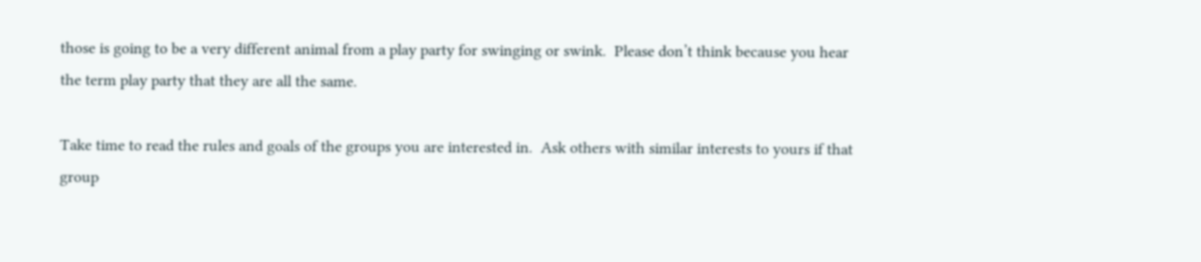those is going to be a very different animal from a play party for swinging or swink.  Please don’t think because you hear the term play party that they are all the same.

Take time to read the rules and goals of the groups you are interested in.  Ask others with similar interests to yours if that group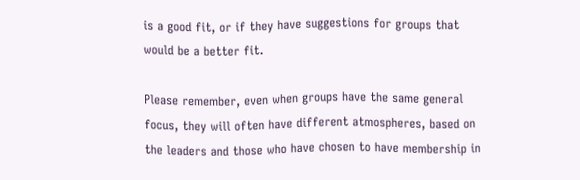is a good fit, or if they have suggestions for groups that would be a better fit.

Please remember, even when groups have the same general focus, they will often have different atmospheres, based on the leaders and those who have chosen to have membership in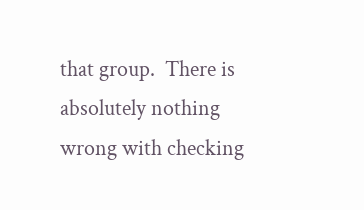that group.  There is absolutely nothing wrong with checking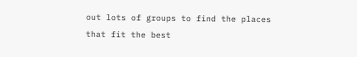out lots of groups to find the places that fit the best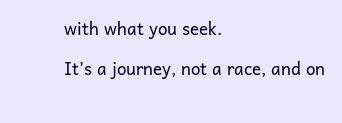with what you seek.

It’s a journey, not a race, and on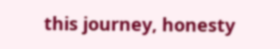this journey, honesty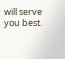will serve you best.